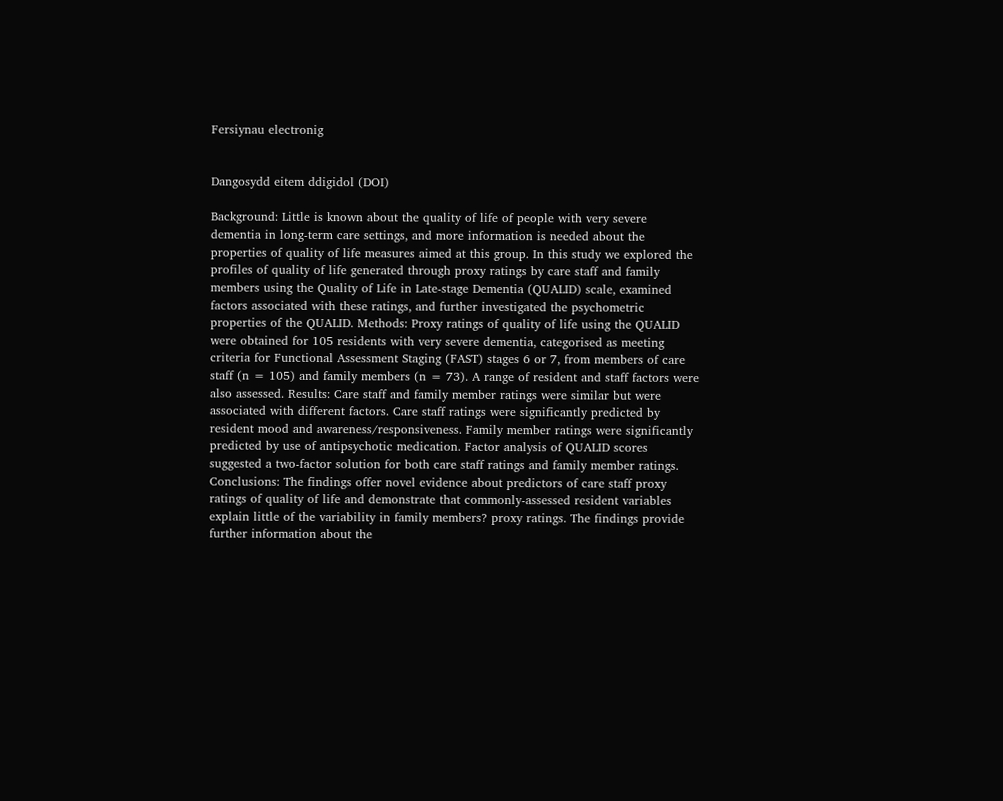Fersiynau electronig


Dangosydd eitem ddigidol (DOI)

Background: Little is known about the quality of life of people with very severe dementia in long-term care settings, and more information is needed about the properties of quality of life measures aimed at this group. In this study we explored the profiles of quality of life generated through proxy ratings by care staff and family members using the Quality of Life in Late-stage Dementia (QUALID) scale, examined factors associated with these ratings, and further investigated the psychometric properties of the QUALID. Methods: Proxy ratings of quality of life using the QUALID were obtained for 105 residents with very severe dementia, categorised as meeting criteria for Functional Assessment Staging (FAST) stages 6 or 7, from members of care staff (n = 105) and family members (n = 73). A range of resident and staff factors were also assessed. Results: Care staff and family member ratings were similar but were associated with different factors. Care staff ratings were significantly predicted by resident mood and awareness/responsiveness. Family member ratings were significantly predicted by use of antipsychotic medication. Factor analysis of QUALID scores suggested a two-factor solution for both care staff ratings and family member ratings. Conclusions: The findings offer novel evidence about predictors of care staff proxy ratings of quality of life and demonstrate that commonly-assessed resident variables explain little of the variability in family members? proxy ratings. The findings provide further information about the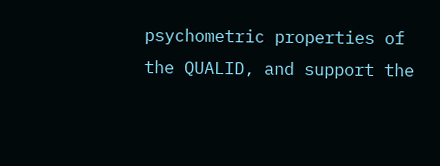psychometric properties of the QUALID, and support the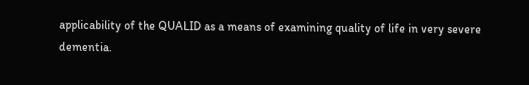applicability of the QUALID as a means of examining quality of life in very severe dementia.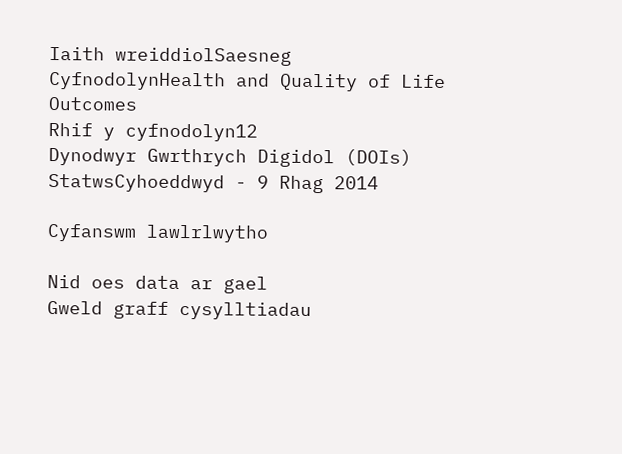Iaith wreiddiolSaesneg
CyfnodolynHealth and Quality of Life Outcomes
Rhif y cyfnodolyn12
Dynodwyr Gwrthrych Digidol (DOIs)
StatwsCyhoeddwyd - 9 Rhag 2014

Cyfanswm lawlrlwytho

Nid oes data ar gael
Gweld graff cysylltiadau